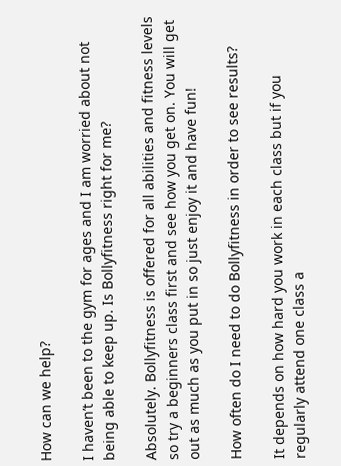How can we help?

I haven’t been to the gym for ages and I am worried about not being able to keep up. Is Bollyfitness right for me?

Absolutely. Bollyfitness is offered for all abilities and fitness levels so try a beginners class first and see how you get on. You will get out as much as you put in so just enjoy it and have fun!

How often do I need to do Bollyfitness in order to see results?

It depends on how hard you work in each class but if you regularly attend one class a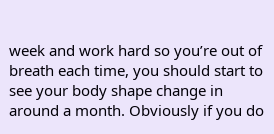week and work hard so you’re out of breath each time, you should start to see your body shape change in around a month. Obviously if you do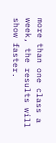more than one class a week, the results will show faster.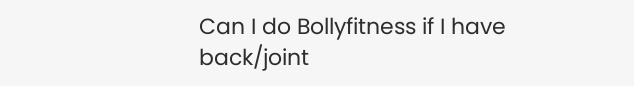Can I do Bollyfitness if I have back/joint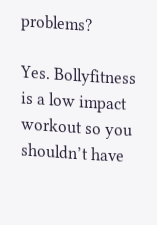problems?

Yes. Bollyfitness is a low impact workout so you shouldn’t have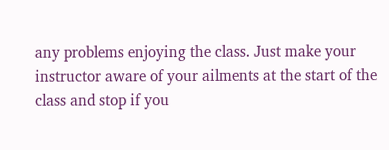any problems enjoying the class. Just make your instructor aware of your ailments at the start of the class and stop if you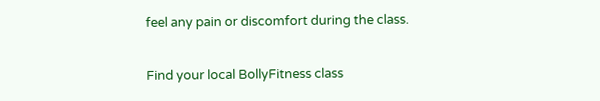feel any pain or discomfort during the class.

Find your local BollyFitness class